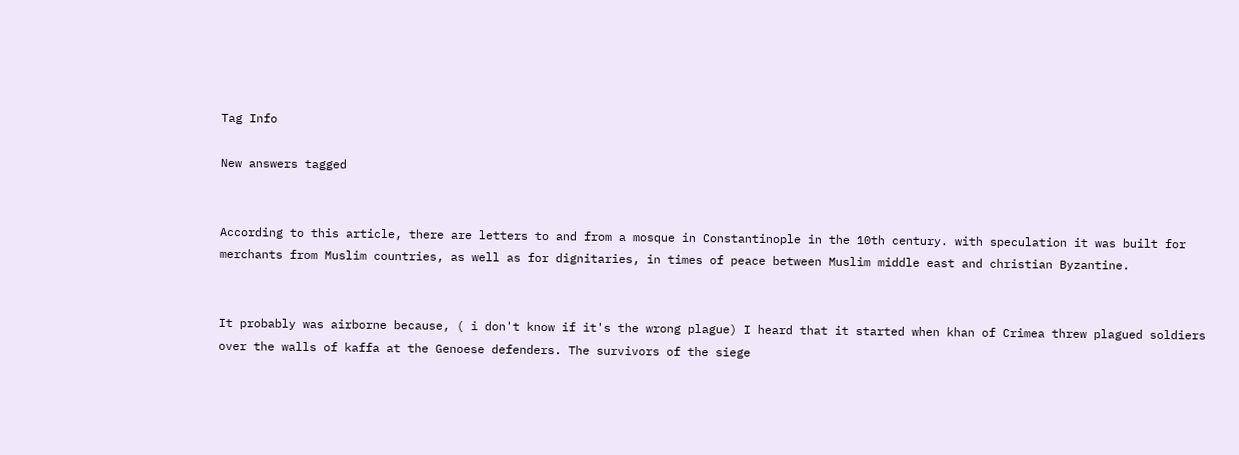Tag Info

New answers tagged


According to this article, there are letters to and from a mosque in Constantinople in the 10th century. with speculation it was built for merchants from Muslim countries, as well as for dignitaries, in times of peace between Muslim middle east and christian Byzantine.


It probably was airborne because, ( i don't know if it's the wrong plague) I heard that it started when khan of Crimea threw plagued soldiers over the walls of kaffa at the Genoese defenders. The survivors of the siege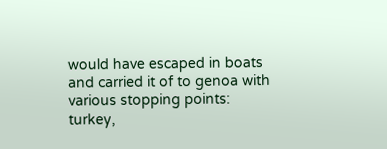would have escaped in boats and carried it of to genoa with various stopping points: turkey,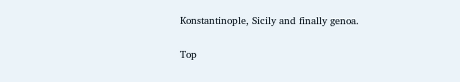Konstantinople, Sicily and finally genoa.

Top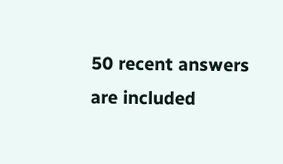50 recent answers are included